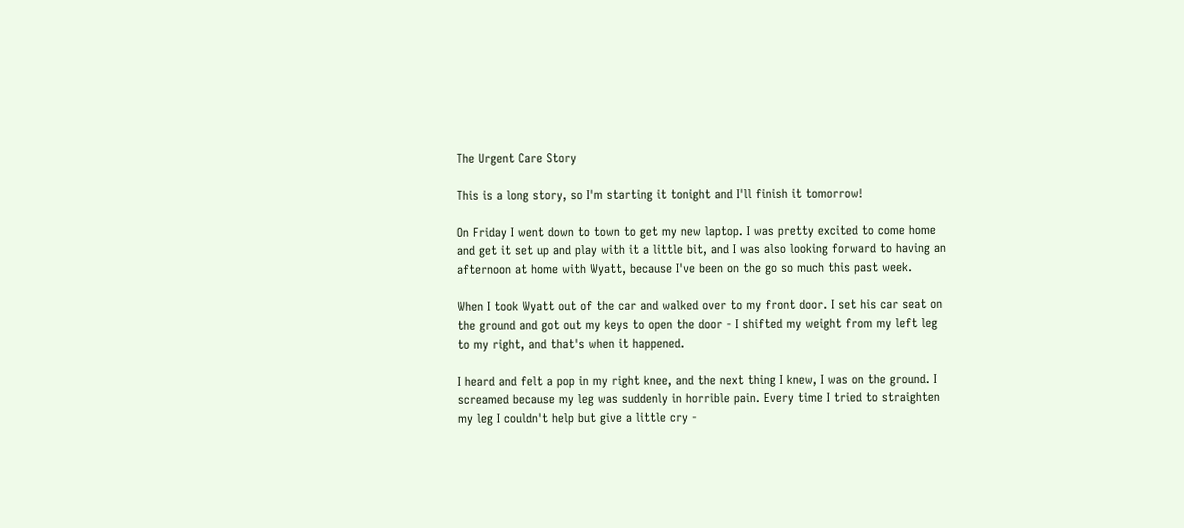The Urgent Care Story

This is a long story, so I'm starting it tonight and I'll finish it tomorrow!

On Friday I went down to town to get my new laptop. I was pretty excited to come home and get it set up and play with it a little bit, and I was also looking forward to having an afternoon at home with Wyatt, because I've been on the go so much this past week.

When I took Wyatt out of the car and walked over to my front door. I set his car seat on the ground and got out my keys to open the door - I shifted my weight from my left leg to my right, and that's when it happened.

I heard and felt a pop in my right knee, and the next thing I knew, I was on the ground. I screamed because my leg was suddenly in horrible pain. Every time I tried to straighten my leg I couldn't help but give a little cry -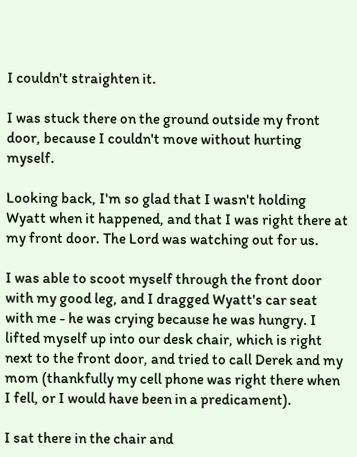I couldn't straighten it.

I was stuck there on the ground outside my front door, because I couldn't move without hurting myself.

Looking back, I'm so glad that I wasn't holding Wyatt when it happened, and that I was right there at my front door. The Lord was watching out for us.

I was able to scoot myself through the front door with my good leg, and I dragged Wyatt's car seat with me - he was crying because he was hungry. I lifted myself up into our desk chair, which is right next to the front door, and tried to call Derek and my mom (thankfully my cell phone was right there when I fell, or I would have been in a predicament).

I sat there in the chair and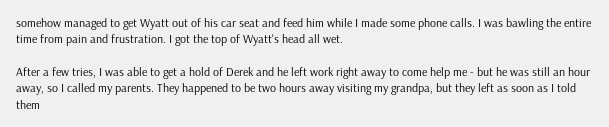somehow managed to get Wyatt out of his car seat and feed him while I made some phone calls. I was bawling the entire time from pain and frustration. I got the top of Wyatt's head all wet.

After a few tries, I was able to get a hold of Derek and he left work right away to come help me - but he was still an hour away, so I called my parents. They happened to be two hours away visiting my grandpa, but they left as soon as I told them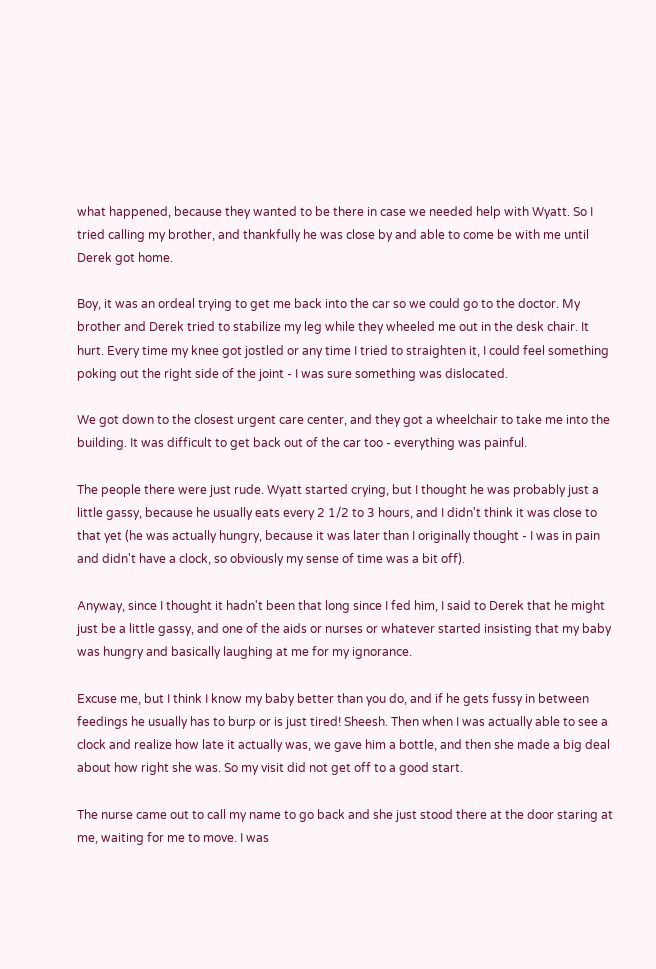what happened, because they wanted to be there in case we needed help with Wyatt. So I tried calling my brother, and thankfully he was close by and able to come be with me until Derek got home.

Boy, it was an ordeal trying to get me back into the car so we could go to the doctor. My brother and Derek tried to stabilize my leg while they wheeled me out in the desk chair. It hurt. Every time my knee got jostled or any time I tried to straighten it, I could feel something poking out the right side of the joint - I was sure something was dislocated.

We got down to the closest urgent care center, and they got a wheelchair to take me into the building. It was difficult to get back out of the car too - everything was painful.

The people there were just rude. Wyatt started crying, but I thought he was probably just a little gassy, because he usually eats every 2 1/2 to 3 hours, and I didn't think it was close to that yet (he was actually hungry, because it was later than I originally thought - I was in pain and didn't have a clock, so obviously my sense of time was a bit off).

Anyway, since I thought it hadn't been that long since I fed him, I said to Derek that he might just be a little gassy, and one of the aids or nurses or whatever started insisting that my baby was hungry and basically laughing at me for my ignorance.

Excuse me, but I think I know my baby better than you do, and if he gets fussy in between feedings he usually has to burp or is just tired! Sheesh. Then when I was actually able to see a clock and realize how late it actually was, we gave him a bottle, and then she made a big deal about how right she was. So my visit did not get off to a good start.

The nurse came out to call my name to go back and she just stood there at the door staring at me, waiting for me to move. I was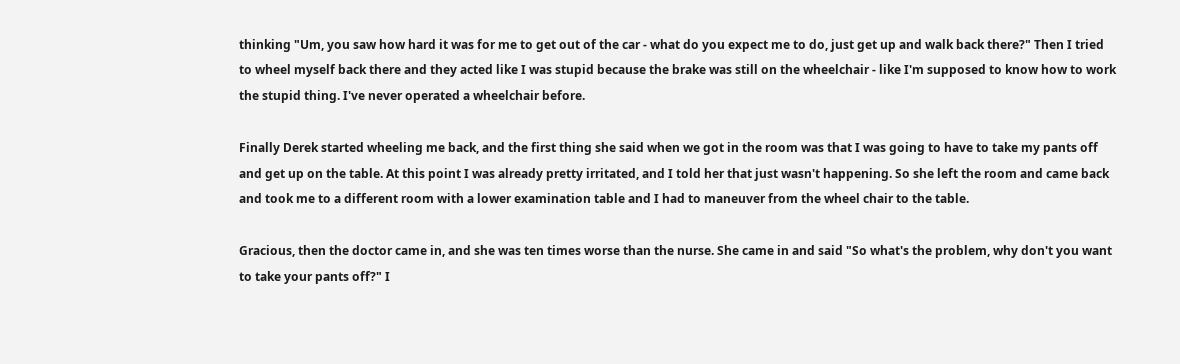thinking "Um, you saw how hard it was for me to get out of the car - what do you expect me to do, just get up and walk back there?" Then I tried to wheel myself back there and they acted like I was stupid because the brake was still on the wheelchair - like I'm supposed to know how to work the stupid thing. I've never operated a wheelchair before.

Finally Derek started wheeling me back, and the first thing she said when we got in the room was that I was going to have to take my pants off and get up on the table. At this point I was already pretty irritated, and I told her that just wasn't happening. So she left the room and came back and took me to a different room with a lower examination table and I had to maneuver from the wheel chair to the table.

Gracious, then the doctor came in, and she was ten times worse than the nurse. She came in and said "So what's the problem, why don't you want to take your pants off?" I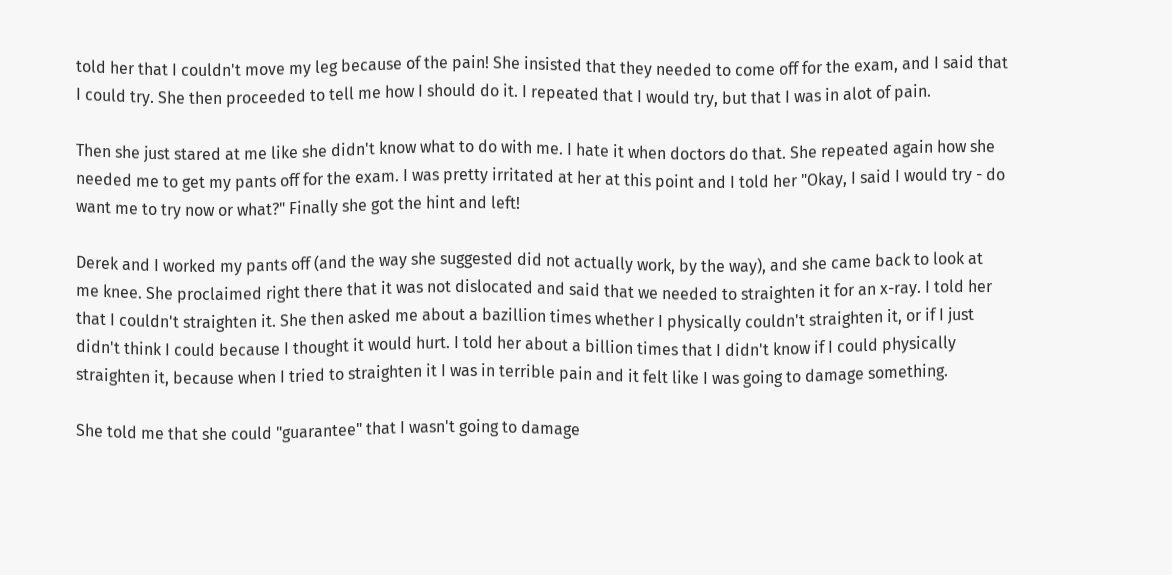told her that I couldn't move my leg because of the pain! She insisted that they needed to come off for the exam, and I said that I could try. She then proceeded to tell me how I should do it. I repeated that I would try, but that I was in alot of pain.

Then she just stared at me like she didn't know what to do with me. I hate it when doctors do that. She repeated again how she needed me to get my pants off for the exam. I was pretty irritated at her at this point and I told her "Okay, I said I would try - do want me to try now or what?" Finally she got the hint and left!

Derek and I worked my pants off (and the way she suggested did not actually work, by the way), and she came back to look at me knee. She proclaimed right there that it was not dislocated and said that we needed to straighten it for an x-ray. I told her that I couldn't straighten it. She then asked me about a bazillion times whether I physically couldn't straighten it, or if I just didn't think I could because I thought it would hurt. I told her about a billion times that I didn't know if I could physically straighten it, because when I tried to straighten it I was in terrible pain and it felt like I was going to damage something.

She told me that she could "guarantee" that I wasn't going to damage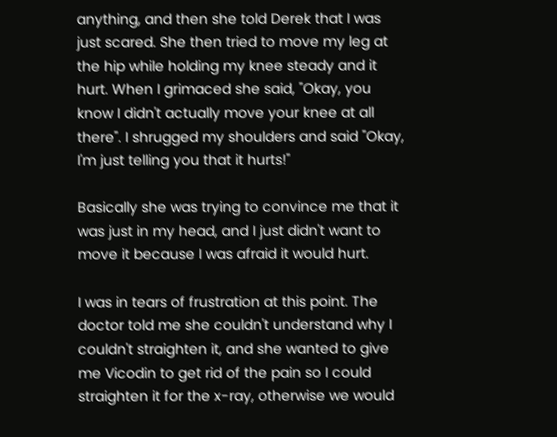anything, and then she told Derek that I was just scared. She then tried to move my leg at the hip while holding my knee steady and it hurt. When I grimaced she said, "Okay, you know I didn't actually move your knee at all there". I shrugged my shoulders and said "Okay, I'm just telling you that it hurts!"

Basically she was trying to convince me that it was just in my head, and I just didn't want to move it because I was afraid it would hurt.

I was in tears of frustration at this point. The doctor told me she couldn't understand why I couldn't straighten it, and she wanted to give me Vicodin to get rid of the pain so I could straighten it for the x-ray, otherwise we would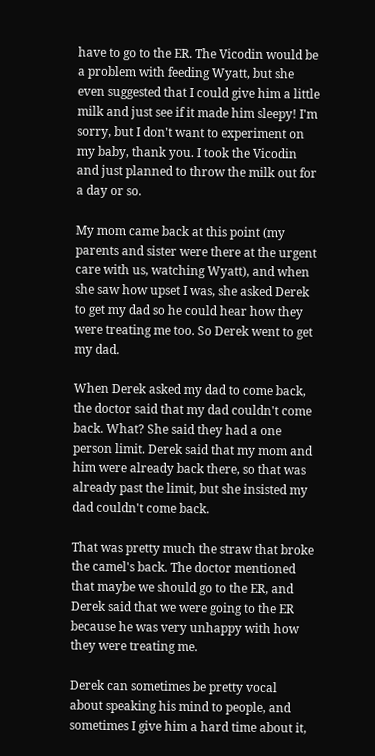have to go to the ER. The Vicodin would be a problem with feeding Wyatt, but she even suggested that I could give him a little milk and just see if it made him sleepy! I'm sorry, but I don't want to experiment on my baby, thank you. I took the Vicodin and just planned to throw the milk out for a day or so.

My mom came back at this point (my parents and sister were there at the urgent care with us, watching Wyatt), and when she saw how upset I was, she asked Derek to get my dad so he could hear how they were treating me too. So Derek went to get my dad.

When Derek asked my dad to come back, the doctor said that my dad couldn't come back. What? She said they had a one person limit. Derek said that my mom and him were already back there, so that was already past the limit, but she insisted my dad couldn't come back.

That was pretty much the straw that broke the camel's back. The doctor mentioned that maybe we should go to the ER, and Derek said that we were going to the ER because he was very unhappy with how they were treating me.

Derek can sometimes be pretty vocal about speaking his mind to people, and sometimes I give him a hard time about it,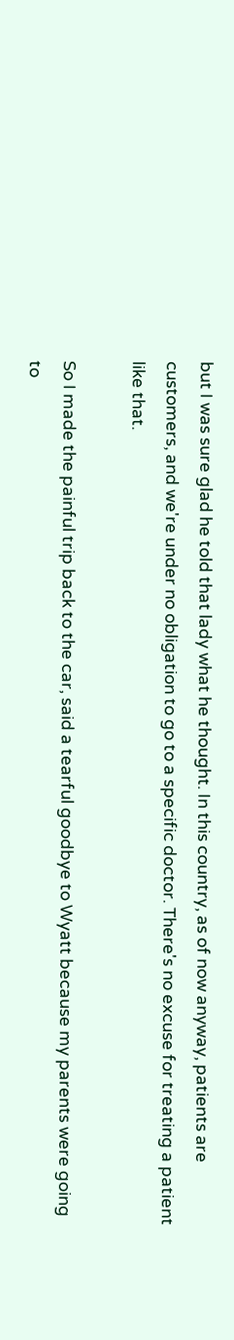but I was sure glad he told that lady what he thought. In this country, as of now anyway, patients are customers, and we're under no obligation to go to a specific doctor. There's no excuse for treating a patient like that.

So I made the painful trip back to the car, said a tearful goodbye to Wyatt because my parents were going to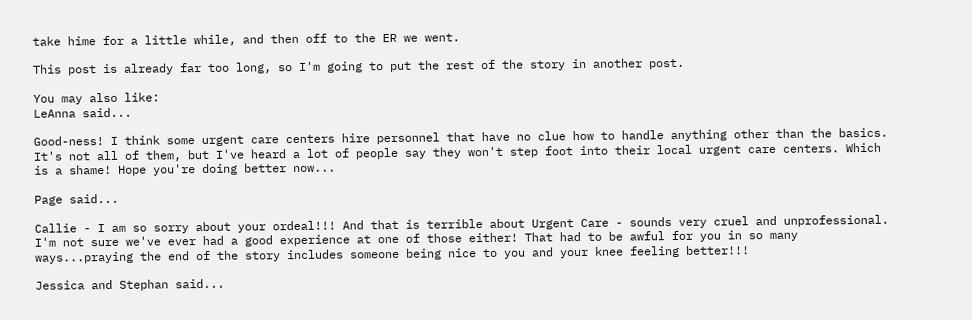take hime for a little while, and then off to the ER we went.

This post is already far too long, so I'm going to put the rest of the story in another post.

You may also like:
LeAnna said...

Good-ness! I think some urgent care centers hire personnel that have no clue how to handle anything other than the basics. It's not all of them, but I've heard a lot of people say they won't step foot into their local urgent care centers. Which is a shame! Hope you're doing better now...

Page said...

Callie - I am so sorry about your ordeal!!! And that is terrible about Urgent Care - sounds very cruel and unprofessional. I'm not sure we've ever had a good experience at one of those either! That had to be awful for you in so many ways...praying the end of the story includes someone being nice to you and your knee feeling better!!!

Jessica and Stephan said...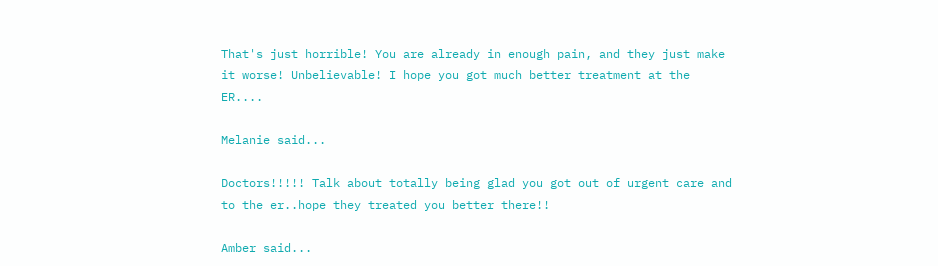That's just horrible! You are already in enough pain, and they just make it worse! Unbelievable! I hope you got much better treatment at the ER....

Melanie said...

Doctors!!!!! Talk about totally being glad you got out of urgent care and to the er..hope they treated you better there!!

Amber said...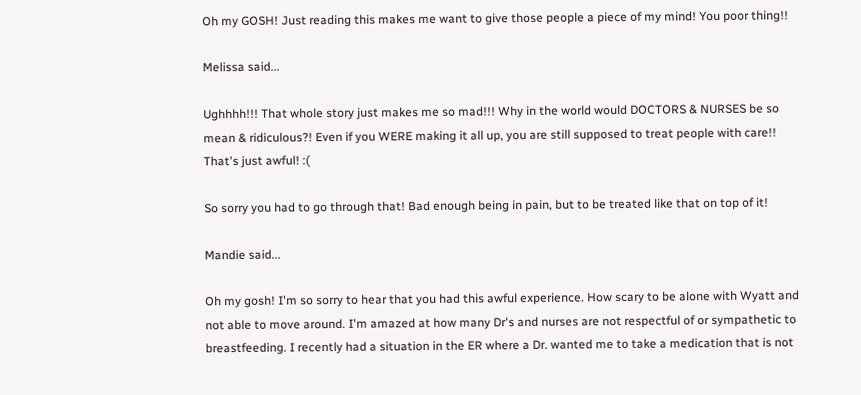Oh my GOSH! Just reading this makes me want to give those people a piece of my mind! You poor thing!!

Melissa said...

Ughhhh!!! That whole story just makes me so mad!!! Why in the world would DOCTORS & NURSES be so mean & ridiculous?! Even if you WERE making it all up, you are still supposed to treat people with care!! That's just awful! :(

So sorry you had to go through that! Bad enough being in pain, but to be treated like that on top of it!

Mandie said...

Oh my gosh! I'm so sorry to hear that you had this awful experience. How scary to be alone with Wyatt and not able to move around. I'm amazed at how many Dr's and nurses are not respectful of or sympathetic to breastfeeding. I recently had a situation in the ER where a Dr. wanted me to take a medication that is not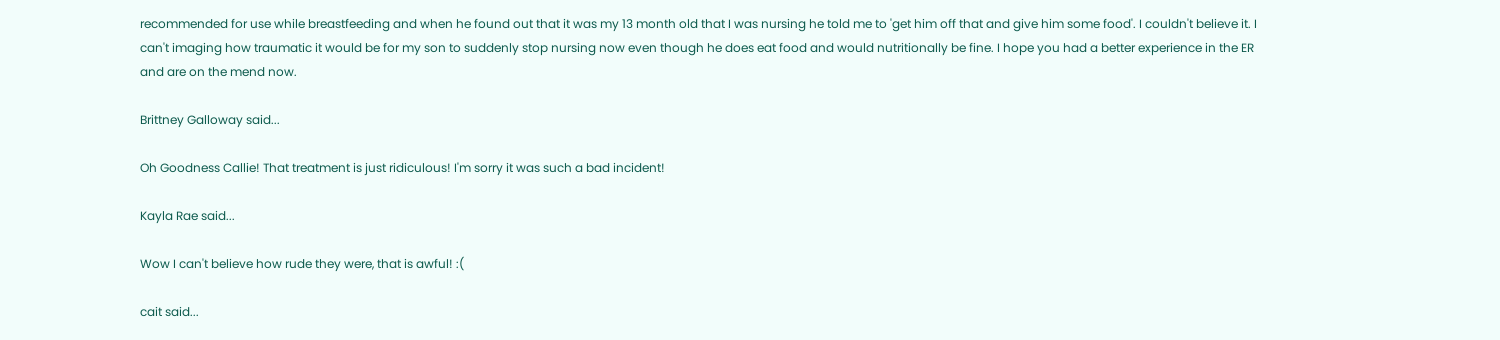recommended for use while breastfeeding and when he found out that it was my 13 month old that I was nursing he told me to 'get him off that and give him some food'. I couldn't believe it. I can't imaging how traumatic it would be for my son to suddenly stop nursing now even though he does eat food and would nutritionally be fine. I hope you had a better experience in the ER and are on the mend now.

Brittney Galloway said...

Oh Goodness Callie! That treatment is just ridiculous! I'm sorry it was such a bad incident!

Kayla Rae said...

Wow I can't believe how rude they were, that is awful! :(

cait said...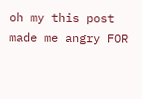oh my this post made me angry FOR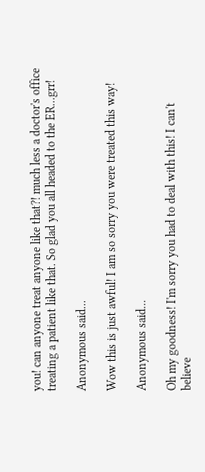you! can anyone treat anyone like that?! much less a doctor's office treating a patient like that. So glad you all headed to the ER...grr!

Anonymous said...

Wow this is just awful! I am so sorry you were treated this way!

Anonymous said...

Oh my goodness! I'm sorry you had to deal with this! I can't believe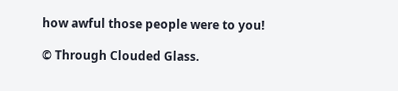how awful those people were to you!

© Through Clouded Glass.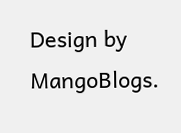Design by MangoBlogs.